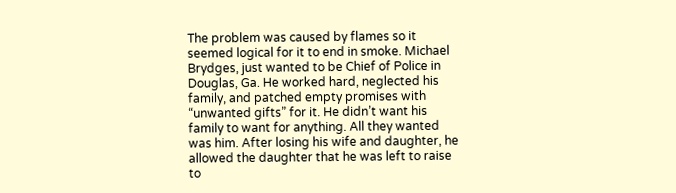The problem was caused by flames so it seemed logical for it to end in smoke. Michael Brydges, just wanted to be Chief of Police in Douglas, Ga. He worked hard, neglected his family, and patched empty promises with “unwanted gifts” for it. He didn’t want his family to want for anything. All they wanted was him. After losing his wife and daughter, he allowed the daughter that he was left to raise to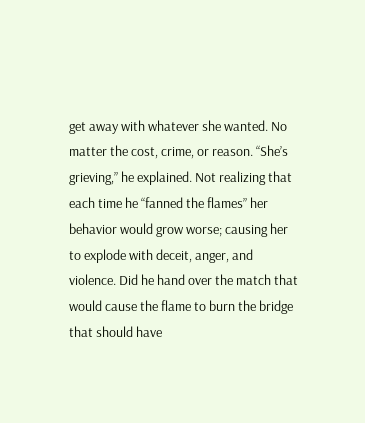get away with whatever she wanted. No matter the cost, crime, or reason. “She’s grieving,” he explained. Not realizing that each time he “fanned the flames” her behavior would grow worse; causing her to explode with deceit, anger, and violence. Did he hand over the match that would cause the flame to burn the bridge that should have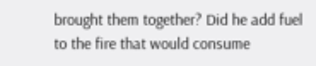brought them together? Did he add fuel to the fire that would consume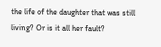the life of the daughter that was still living? Or is it all her fault?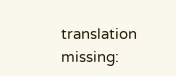translation missing: